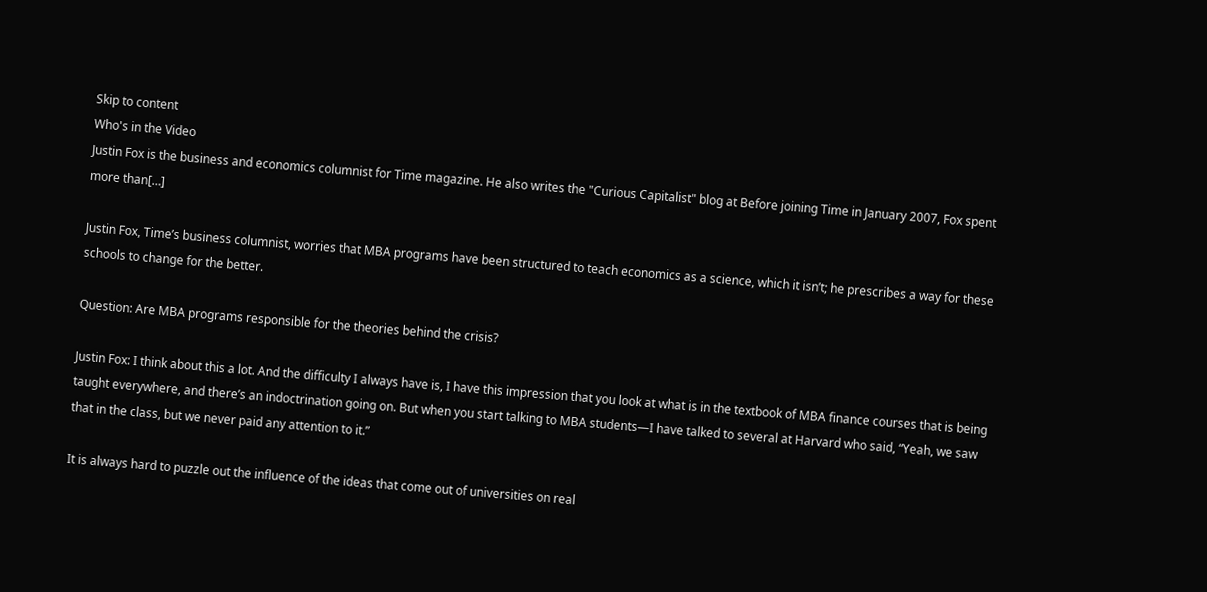Skip to content
Who's in the Video
Justin Fox is the business and economics columnist for Time magazine. He also writes the "Curious Capitalist" blog at Before joining Time in January 2007, Fox spent more than[…]

Justin Fox, Time’s business columnist, worries that MBA programs have been structured to teach economics as a science, which it isn’t; he prescribes a way for these schools to change for the better.

Question: Are MBA programs responsible for the theories behind the crisis?

Justin Fox: I think about this a lot. And the difficulty I always have is, I have this impression that you look at what is in the textbook of MBA finance courses that is being taught everywhere, and there’s an indoctrination going on. But when you start talking to MBA students—I have talked to several at Harvard who said, “Yeah, we saw that in the class, but we never paid any attention to it.”

It is always hard to puzzle out the influence of the ideas that come out of universities on real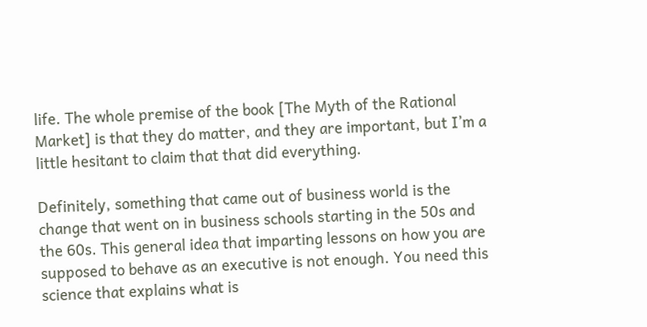life. The whole premise of the book [The Myth of the Rational Market] is that they do matter, and they are important, but I’m a little hesitant to claim that that did everything.

Definitely, something that came out of business world is the change that went on in business schools starting in the 50s and the 60s. This general idea that imparting lessons on how you are supposed to behave as an executive is not enough. You need this science that explains what is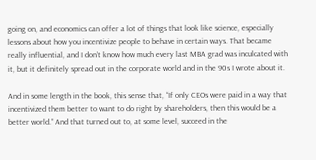going on, and economics can offer a lot of things that look like science, especially lessons about how you incentivize people to behave in certain ways. That became really influential, and I don’t know how much every last MBA grad was inculcated with it, but it definitely spread out in the corporate world and in the 90s I wrote about it.

And in some length in the book, this sense that, “If only CEOs were paid in a way that incentivized them better to want to do right by shareholders, then this would be a better world.” And that turned out to, at some level, succeed in the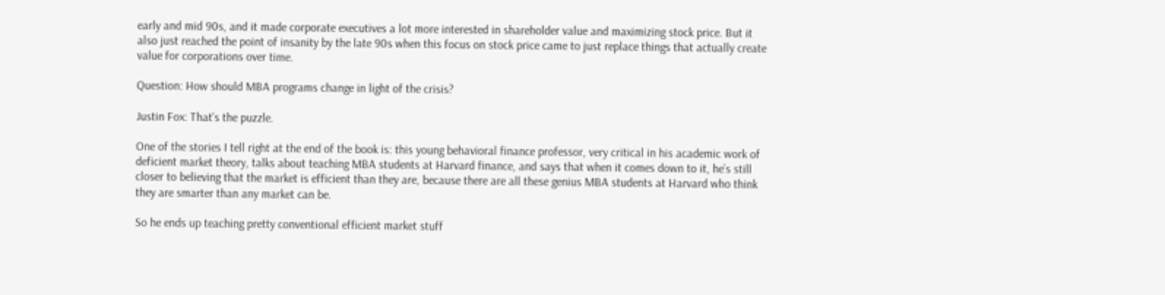early and mid 90s, and it made corporate executives a lot more interested in shareholder value and maximizing stock price. But it also just reached the point of insanity by the late 90s when this focus on stock price came to just replace things that actually create value for corporations over time.

Question: How should MBA programs change in light of the crisis?

Justin Fox: That’s the puzzle.

One of the stories I tell right at the end of the book is: this young behavioral finance professor, very critical in his academic work of deficient market theory, talks about teaching MBA students at Harvard finance, and says that when it comes down to it, he’s still closer to believing that the market is efficient than they are, because there are all these genius MBA students at Harvard who think they are smarter than any market can be.

So he ends up teaching pretty conventional efficient market stuff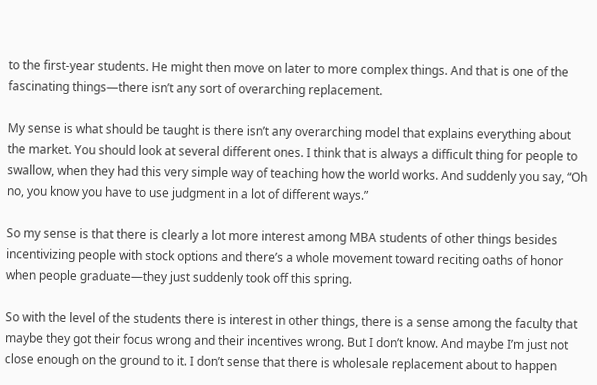to the first-year students. He might then move on later to more complex things. And that is one of the fascinating things—there isn’t any sort of overarching replacement.

My sense is what should be taught is there isn’t any overarching model that explains everything about the market. You should look at several different ones. I think that is always a difficult thing for people to swallow, when they had this very simple way of teaching how the world works. And suddenly you say, “Oh no, you know you have to use judgment in a lot of different ways.”

So my sense is that there is clearly a lot more interest among MBA students of other things besides incentivizing people with stock options and there’s a whole movement toward reciting oaths of honor when people graduate—they just suddenly took off this spring.

So with the level of the students there is interest in other things, there is a sense among the faculty that maybe they got their focus wrong and their incentives wrong. But I don’t know. And maybe I’m just not close enough on the ground to it. I don’t sense that there is wholesale replacement about to happen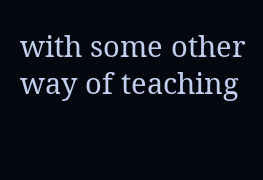with some other way of teaching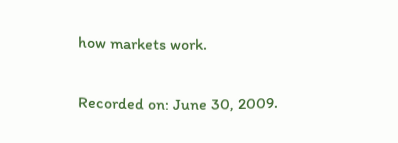how markets work.

Recorded on: June 30, 2009.